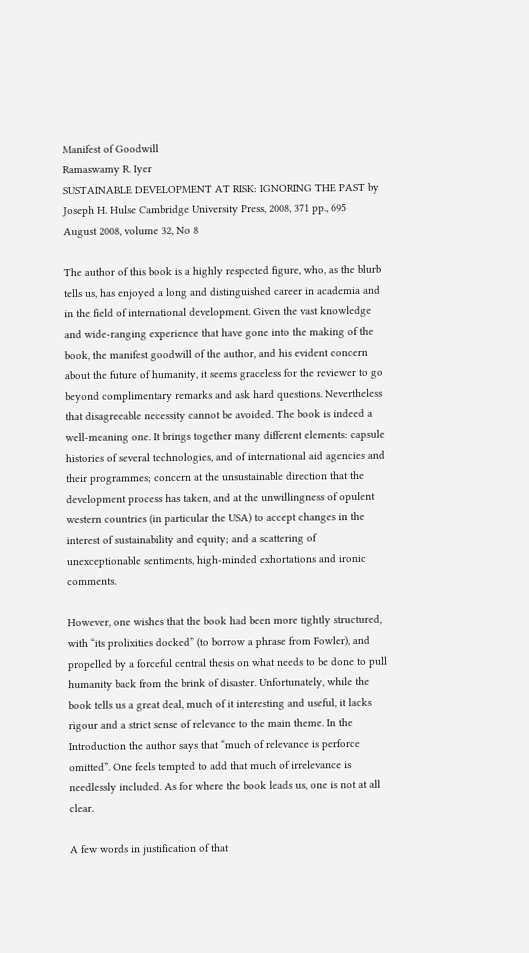Manifest of Goodwill
Ramaswamy R. Iyer
SUSTAINABLE DEVELOPMENT AT RISK: IGNORING THE PAST by Joseph H. Hulse Cambridge University Press, 2008, 371 pp., 695
August 2008, volume 32, No 8

The author of this book is a highly respected figure, who, as the blurb tells us, has enjoyed a long and distinguished career in academia and in the field of international development. Given the vast knowledge and wide-ranging experience that have gone into the making of the book, the manifest goodwill of the author, and his evident concern about the future of humanity, it seems graceless for the reviewer to go beyond complimentary remarks and ask hard questions. Nevertheless that disagreeable necessity cannot be avoided. The book is indeed a well-meaning one. It brings together many different elements: capsule histories of several technologies, and of international aid agencies and their programmes; concern at the unsustainable direction that the development process has taken, and at the unwillingness of opulent western countries (in particular the USA) to accept changes in the interest of sustainability and equity; and a scattering of unexceptionable sentiments, high-minded exhortations and ironic comments.

However, one wishes that the book had been more tightly structured, with “its prolixities docked” (to borrow a phrase from Fowler), and propelled by a forceful central thesis on what needs to be done to pull humanity back from the brink of disaster. Unfortunately, while the book tells us a great deal, much of it interesting and useful, it lacks rigour and a strict sense of relevance to the main theme. In the Introduction the author says that “much of relevance is perforce omitted”. One feels tempted to add that much of irrelevance is needlessly included. As for where the book leads us, one is not at all clear.

A few words in justification of that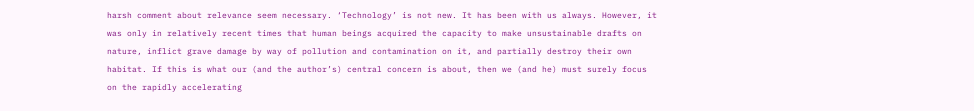harsh comment about relevance seem necessary. ‘Technology’ is not new. It has been with us always. However, it was only in relatively recent times that human beings acquired the capacity to make unsustainable drafts on nature, inflict grave damage by way of pollution and contamination on it, and partially destroy their own habitat. If this is what our (and the author’s) central concern is about, then we (and he) must surely focus on the rapidly accelerating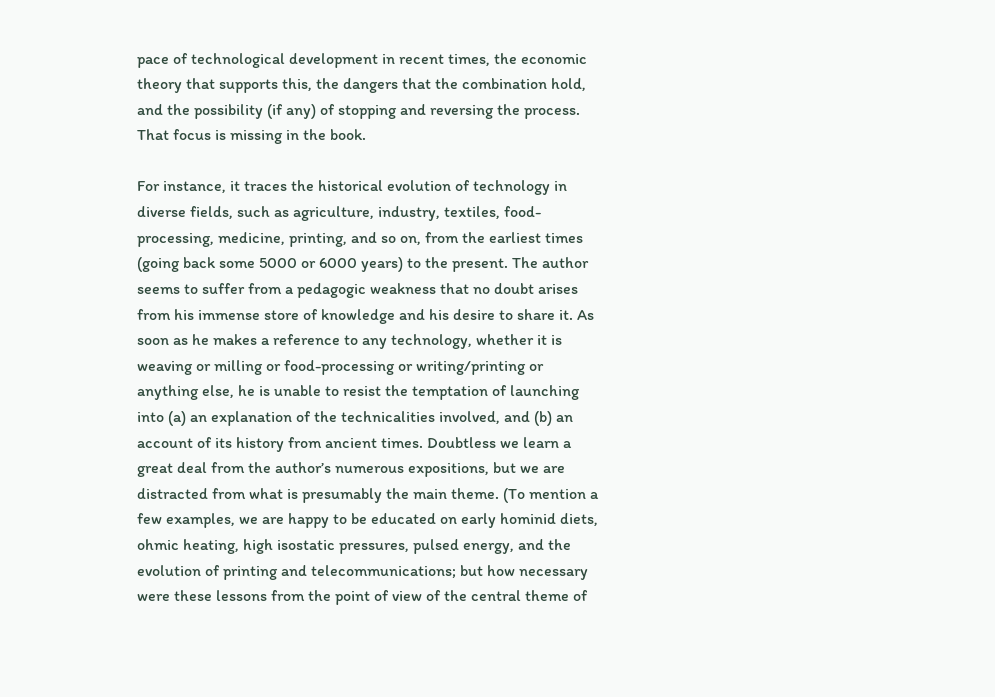pace of technological development in recent times, the economic theory that supports this, the dangers that the combination hold, and the possibility (if any) of stopping and reversing the process. That focus is missing in the book.

For instance, it traces the historical evolution of technology in diverse fields, such as agriculture, industry, textiles, food-processing, medicine, printing, and so on, from the earliest times (going back some 5000 or 6000 years) to the present. The author seems to suffer from a pedagogic weakness that no doubt arises from his immense store of knowledge and his desire to share it. As soon as he makes a reference to any technology, whether it is weaving or milling or food-processing or writing/printing or anything else, he is unable to resist the temptation of launching into (a) an explanation of the technicalities involved, and (b) an account of its history from ancient times. Doubtless we learn a great deal from the author’s numerous expositions, but we are distracted from what is presumably the main theme. (To mention a few examples, we are happy to be educated on early hominid diets, ohmic heating, high isostatic pressures, pulsed energy, and the evolution of printing and telecommunications; but how necessary were these lessons from the point of view of the central theme of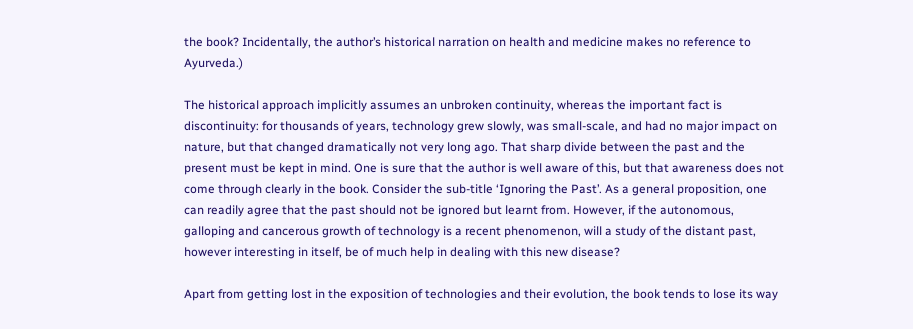the book? Incidentally, the author’s historical narration on health and medicine makes no reference to Ayurveda.)

The historical approach implicitly assumes an unbroken continuity, whereas the important fact is discontinuity: for thousands of years, technology grew slowly, was small-scale, and had no major impact on nature, but that changed dramatically not very long ago. That sharp divide between the past and the present must be kept in mind. One is sure that the author is well aware of this, but that awareness does not come through clearly in the book. Consider the sub-title ‘Ignoring the Past’. As a general proposition, one can readily agree that the past should not be ignored but learnt from. However, if the autonomous, galloping and cancerous growth of technology is a recent phenomenon, will a study of the distant past, however interesting in itself, be of much help in dealing with this new disease?

Apart from getting lost in the exposition of technologies and their evolution, the book tends to lose its way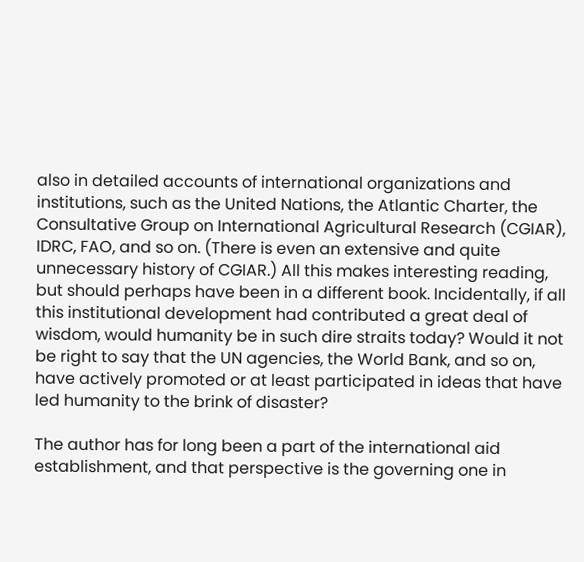also in detailed accounts of international organizations and institutions, such as the United Nations, the Atlantic Charter, the Consultative Group on International Agricultural Research (CGIAR), IDRC, FAO, and so on. (There is even an extensive and quite unnecessary history of CGIAR.) All this makes interesting reading, but should perhaps have been in a different book. Incidentally, if all this institutional development had contributed a great deal of wisdom, would humanity be in such dire straits today? Would it not be right to say that the UN agencies, the World Bank, and so on, have actively promoted or at least participated in ideas that have led humanity to the brink of disaster?

The author has for long been a part of the international aid establishment, and that perspective is the governing one in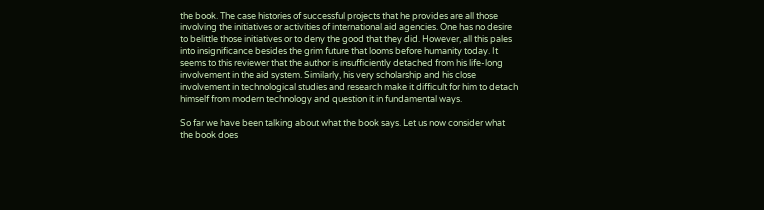the book. The case histories of successful projects that he provides are all those involving the initiatives or activities of international aid agencies. One has no desire to belittle those initiatives or to deny the good that they did. However, all this pales into insignificance besides the grim future that looms before humanity today. It seems to this reviewer that the author is insufficiently detached from his life-long involvement in the aid system. Similarly, his very scholarship and his close involvement in technological studies and research make it difficult for him to detach himself from modern technology and question it in fundamental ways.

So far we have been talking about what the book says. Let us now consider what the book does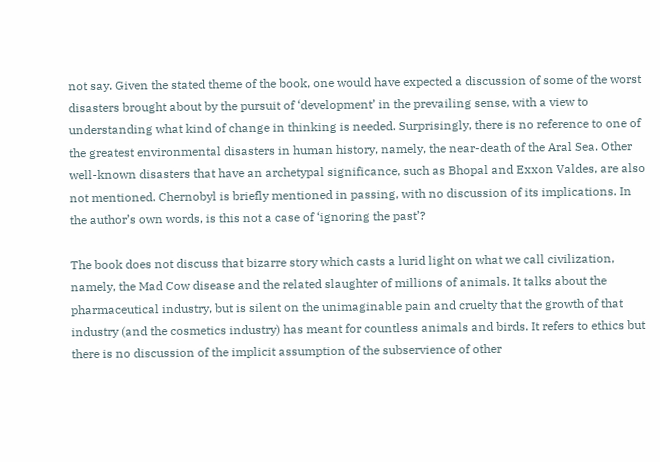not say. Given the stated theme of the book, one would have expected a discussion of some of the worst disasters brought about by the pursuit of ‘development’ in the prevailing sense, with a view to understanding what kind of change in thinking is needed. Surprisingly, there is no reference to one of the greatest environmental disasters in human history, namely, the near-death of the Aral Sea. Other well-known disasters that have an archetypal significance, such as Bhopal and Exxon Valdes, are also not mentioned. Chernobyl is briefly mentioned in passing, with no discussion of its implications. In the author’s own words, is this not a case of ‘ignoring the past’?

The book does not discuss that bizarre story which casts a lurid light on what we call civilization, namely, the Mad Cow disease and the related slaughter of millions of animals. It talks about the pharmaceutical industry, but is silent on the unimaginable pain and cruelty that the growth of that industry (and the cosmetics industry) has meant for countless animals and birds. It refers to ethics but there is no discussion of the implicit assumption of the subservience of other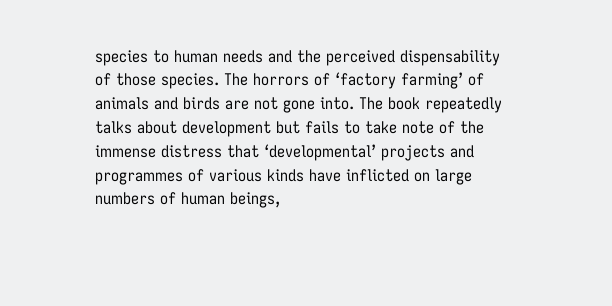species to human needs and the perceived dispensability of those species. The horrors of ‘factory farming’ of animals and birds are not gone into. The book repeatedly talks about development but fails to take note of the immense distress that ‘developmental’ projects and programmes of various kinds have inflicted on large numbers of human beings,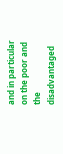and in particular on the poor and the disadvantaged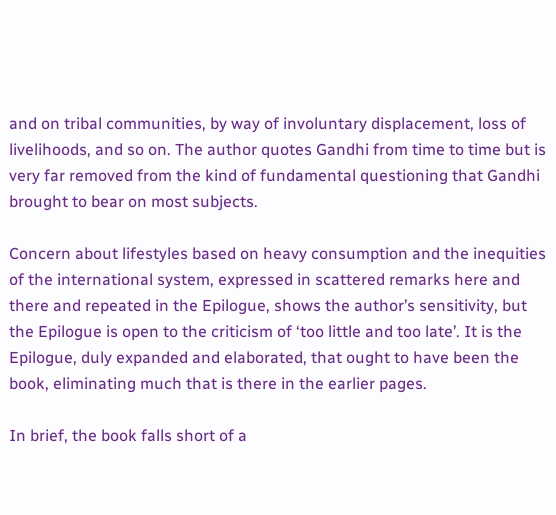and on tribal communities, by way of involuntary displacement, loss of livelihoods, and so on. The author quotes Gandhi from time to time but is very far removed from the kind of fundamental questioning that Gandhi brought to bear on most subjects.

Concern about lifestyles based on heavy consumption and the inequities of the international system, expressed in scattered remarks here and there and repeated in the Epilogue, shows the author’s sensitivity, but the Epilogue is open to the criticism of ‘too little and too late’. It is the Epilogue, duly expanded and elaborated, that ought to have been the book, eliminating much that is there in the earlier pages.

In brief, the book falls short of a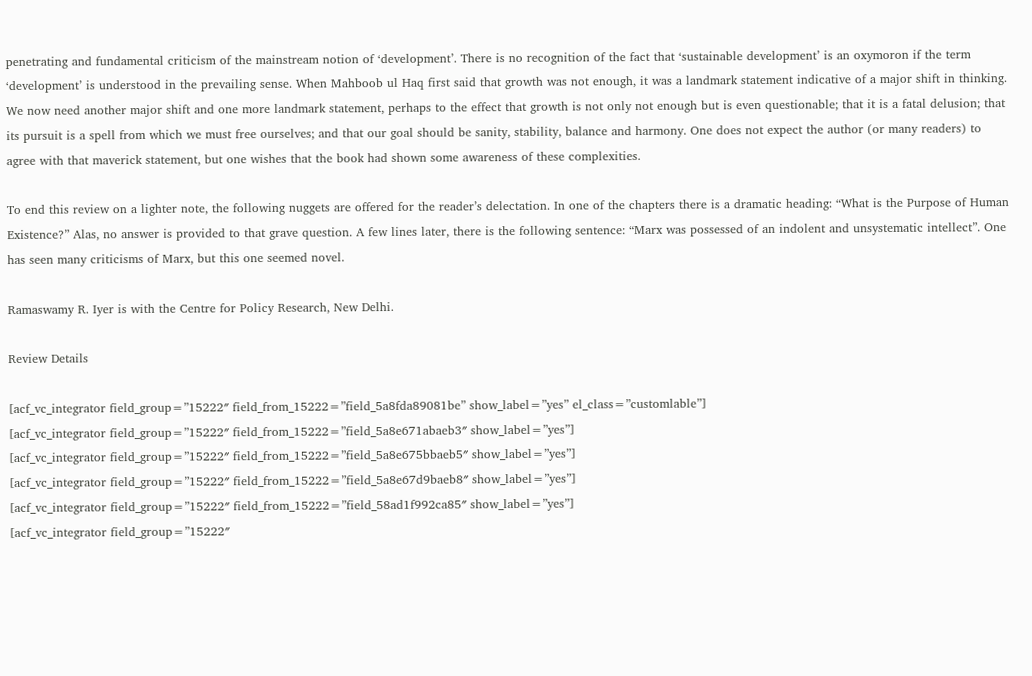penetrating and fundamental criticism of the mainstream notion of ‘development’. There is no recognition of the fact that ‘sustainable development’ is an oxymoron if the term ‘development’ is understood in the prevailing sense. When Mahboob ul Haq first said that growth was not enough, it was a landmark statement indicative of a major shift in thinking. We now need another major shift and one more landmark statement, perhaps to the effect that growth is not only not enough but is even questionable; that it is a fatal delusion; that its pursuit is a spell from which we must free ourselves; and that our goal should be sanity, stability, balance and harmony. One does not expect the author (or many readers) to agree with that maverick statement, but one wishes that the book had shown some awareness of these complexities.

To end this review on a lighter note, the following nuggets are offered for the reader’s delectation. In one of the chapters there is a dramatic heading: “What is the Purpose of Human Existence?” Alas, no answer is provided to that grave question. A few lines later, there is the following sentence: “Marx was possessed of an indolent and unsystematic intellect”. One has seen many criticisms of Marx, but this one seemed novel.

Ramaswamy R. Iyer is with the Centre for Policy Research, New Delhi.

Review Details

[acf_vc_integrator field_group=”15222″ field_from_15222=”field_5a8fda89081be” show_label=”yes” el_class=”customlable”]
[acf_vc_integrator field_group=”15222″ field_from_15222=”field_5a8e671abaeb3″ show_label=”yes”]
[acf_vc_integrator field_group=”15222″ field_from_15222=”field_5a8e675bbaeb5″ show_label=”yes”]
[acf_vc_integrator field_group=”15222″ field_from_15222=”field_5a8e67d9baeb8″ show_label=”yes”]
[acf_vc_integrator field_group=”15222″ field_from_15222=”field_58ad1f992ca85″ show_label=”yes”]
[acf_vc_integrator field_group=”15222″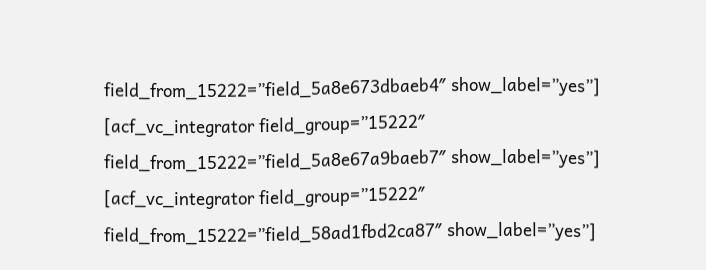field_from_15222=”field_5a8e673dbaeb4″ show_label=”yes”]
[acf_vc_integrator field_group=”15222″ field_from_15222=”field_5a8e67a9baeb7″ show_label=”yes”]
[acf_vc_integrator field_group=”15222″ field_from_15222=”field_58ad1fbd2ca87″ show_label=”yes”]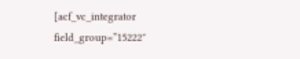[acf_vc_integrator field_group=”15222″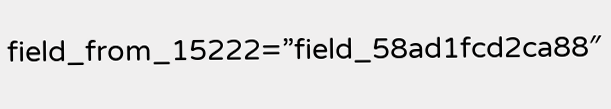field_from_15222=”field_58ad1fcd2ca88″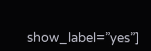show_label=”yes”]